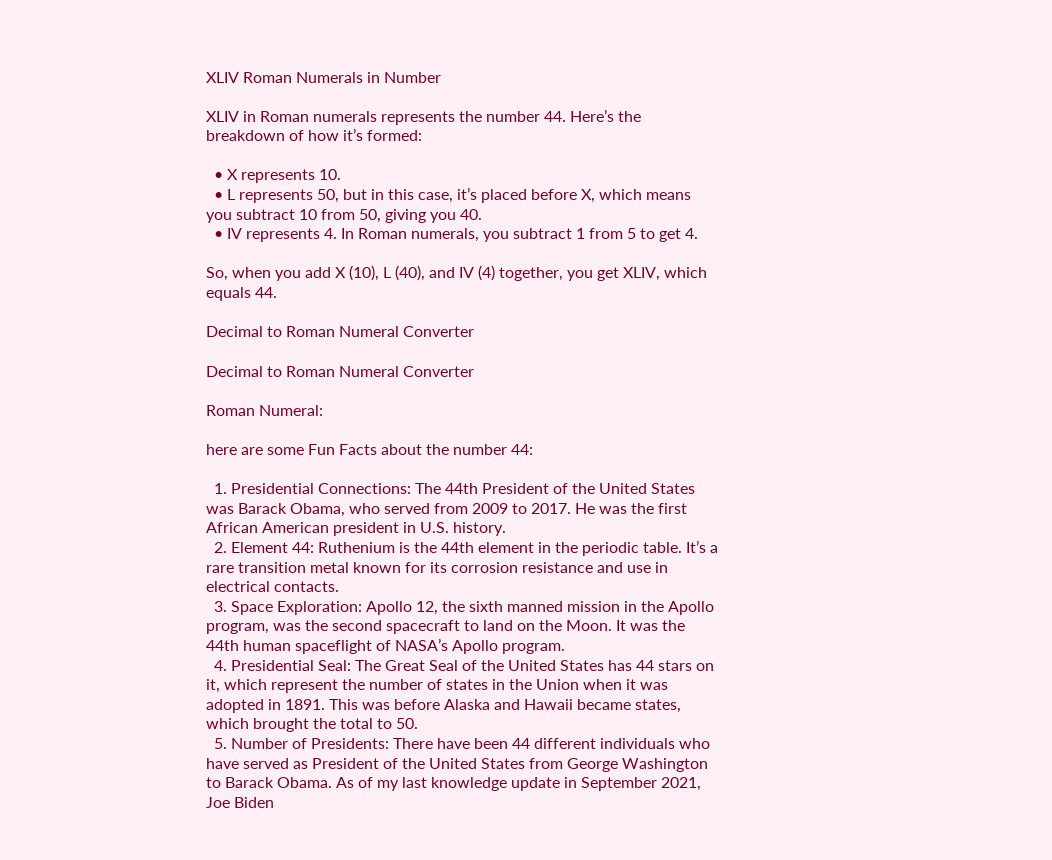XLIV Roman Numerals in Number

XLIV in Roman numerals represents the number 44. Here’s the breakdown of how it’s formed:

  • X represents 10.
  • L represents 50, but in this case, it’s placed before X, which means you subtract 10 from 50, giving you 40.
  • IV represents 4. In Roman numerals, you subtract 1 from 5 to get 4.

So, when you add X (10), L (40), and IV (4) together, you get XLIV, which equals 44.

Decimal to Roman Numeral Converter

Decimal to Roman Numeral Converter

Roman Numeral:

here are some Fun Facts about the number 44:

  1. Presidential Connections: The 44th President of the United States was Barack Obama, who served from 2009 to 2017. He was the first African American president in U.S. history.
  2. Element 44: Ruthenium is the 44th element in the periodic table. It’s a rare transition metal known for its corrosion resistance and use in electrical contacts.
  3. Space Exploration: Apollo 12, the sixth manned mission in the Apollo program, was the second spacecraft to land on the Moon. It was the 44th human spaceflight of NASA’s Apollo program.
  4. Presidential Seal: The Great Seal of the United States has 44 stars on it, which represent the number of states in the Union when it was adopted in 1891. This was before Alaska and Hawaii became states, which brought the total to 50.
  5. Number of Presidents: There have been 44 different individuals who have served as President of the United States from George Washington to Barack Obama. As of my last knowledge update in September 2021, Joe Biden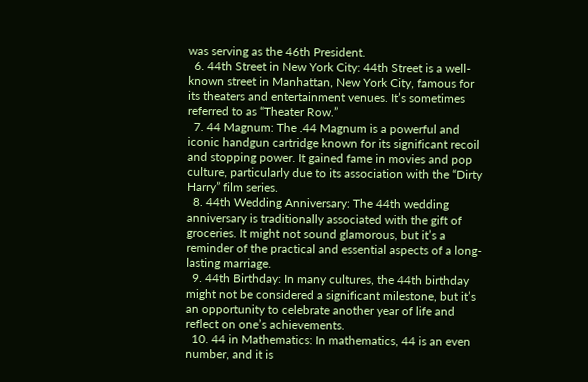was serving as the 46th President.
  6. 44th Street in New York City: 44th Street is a well-known street in Manhattan, New York City, famous for its theaters and entertainment venues. It’s sometimes referred to as “Theater Row.”
  7. 44 Magnum: The .44 Magnum is a powerful and iconic handgun cartridge known for its significant recoil and stopping power. It gained fame in movies and pop culture, particularly due to its association with the “Dirty Harry” film series.
  8. 44th Wedding Anniversary: The 44th wedding anniversary is traditionally associated with the gift of groceries. It might not sound glamorous, but it’s a reminder of the practical and essential aspects of a long-lasting marriage.
  9. 44th Birthday: In many cultures, the 44th birthday might not be considered a significant milestone, but it’s an opportunity to celebrate another year of life and reflect on one’s achievements.
  10. 44 in Mathematics: In mathematics, 44 is an even number, and it is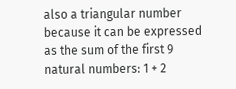also a triangular number because it can be expressed as the sum of the first 9 natural numbers: 1 + 2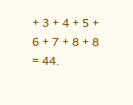+ 3 + 4 + 5 + 6 + 7 + 8 + 8 = 44.